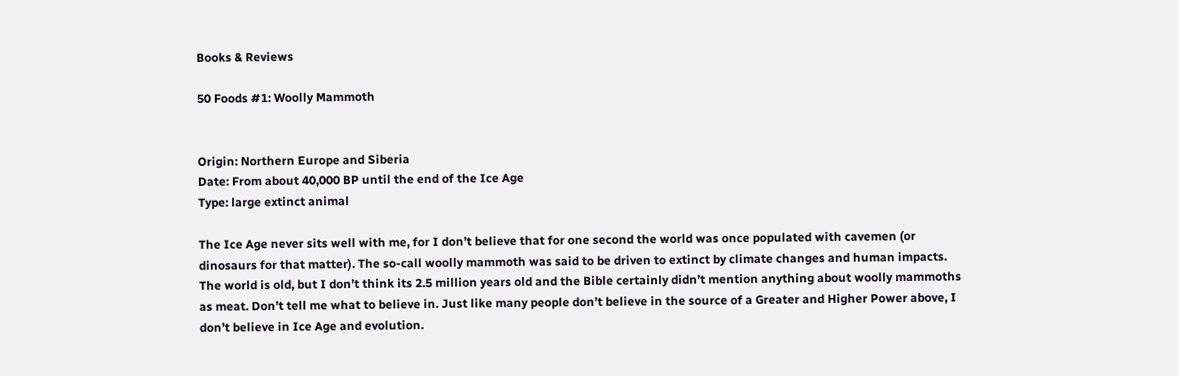Books & Reviews

50 Foods #1: Woolly Mammoth


Origin: Northern Europe and Siberia
Date: From about 40,000 BP until the end of the Ice Age
Type: large extinct animal

The Ice Age never sits well with me, for I don’t believe that for one second the world was once populated with cavemen (or dinosaurs for that matter). The so-call woolly mammoth was said to be driven to extinct by climate changes and human impacts. The world is old, but I don’t think its 2.5 million years old and the Bible certainly didn’t mention anything about woolly mammoths as meat. Don’t tell me what to believe in. Just like many people don’t believe in the source of a Greater and Higher Power above, I don’t believe in Ice Age and evolution.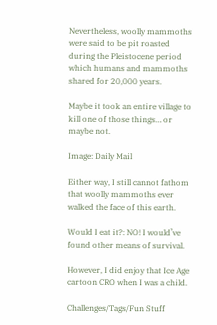Nevertheless, woolly mammoths were said to be pit roasted during the Pleistocene period which humans and mammoths shared for 20,000 years.

Maybe it took an entire village to kill one of those things… or maybe not.

Image: Daily Mail

Either way, I still cannot fathom that woolly mammoths ever walked the face of this earth.

Would I eat it?: NO! I would’ve found other means of survival.

However, I did enjoy that Ice Age cartoon CRO when I was a child.

Challenges/Tags/Fun Stuff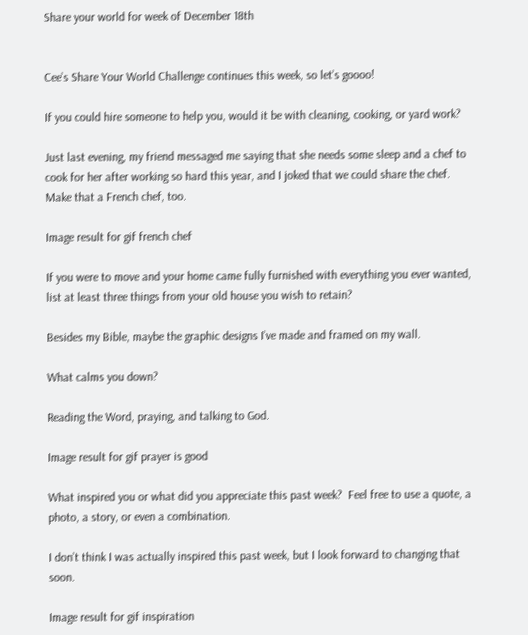Share your world for week of December 18th


Cee’s Share Your World Challenge continues this week, so let’s goooo!

If you could hire someone to help you, would it be with cleaning, cooking, or yard work?

Just last evening, my friend messaged me saying that she needs some sleep and a chef to cook for her after working so hard this year, and I joked that we could share the chef.  Make that a French chef, too.

Image result for gif french chef

If you were to move and your home came fully furnished with everything you ever wanted, list at least three things from your old house you wish to retain?

Besides my Bible, maybe the graphic designs I’ve made and framed on my wall.

What calms you down?

Reading the Word, praying, and talking to God.

Image result for gif prayer is good

What inspired you or what did you appreciate this past week?  Feel free to use a quote, a photo, a story, or even a combination.

I don’t think I was actually inspired this past week, but I look forward to changing that soon.

Image result for gif inspiration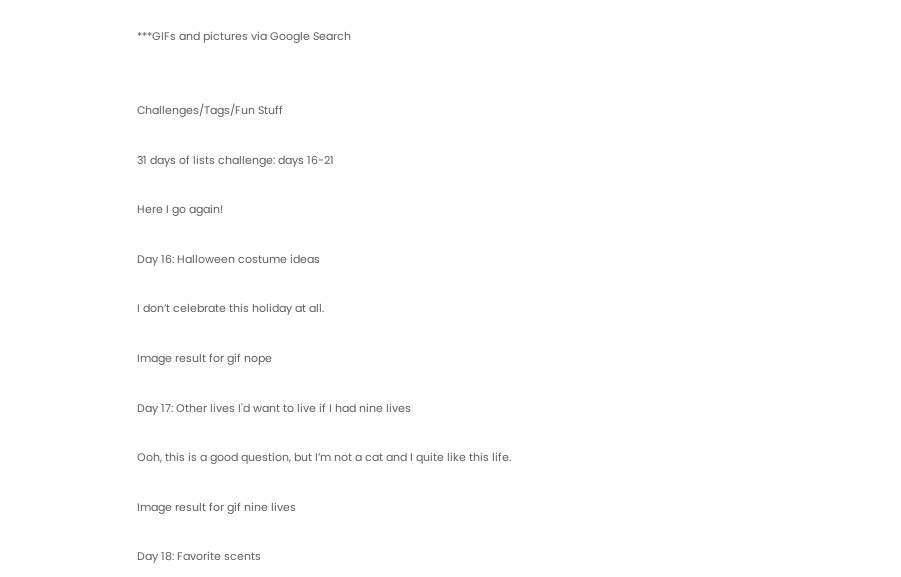***GIFs and pictures via Google Search


Challenges/Tags/Fun Stuff

31 days of lists challenge: days 16-21

Here I go again!

Day 16: Halloween costume ideas

I don’t celebrate this holiday at all.

Image result for gif nope

Day 17: Other lives I'd want to live if I had nine lives

Ooh, this is a good question, but I’m not a cat and I quite like this life.

Image result for gif nine lives

Day 18: Favorite scents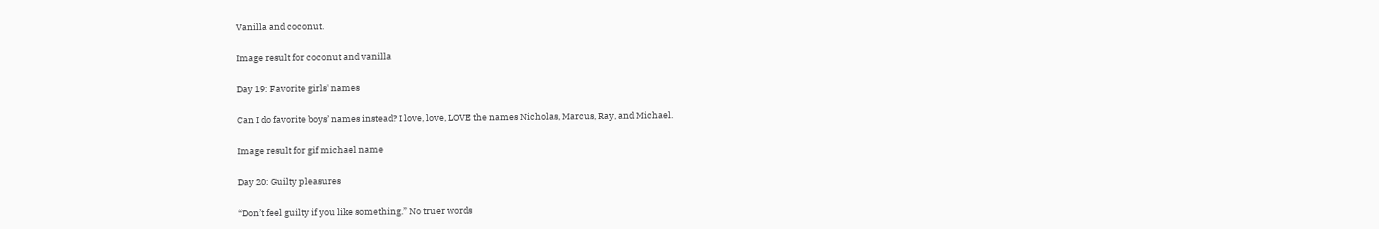Vanilla and coconut.

Image result for coconut and vanilla

Day 19: Favorite girls' names

Can I do favorite boys’ names instead? I love, love, LOVE the names Nicholas, Marcus, Ray, and Michael.

Image result for gif michael name

Day 20: Guilty pleasures

“Don’t feel guilty if you like something.” No truer words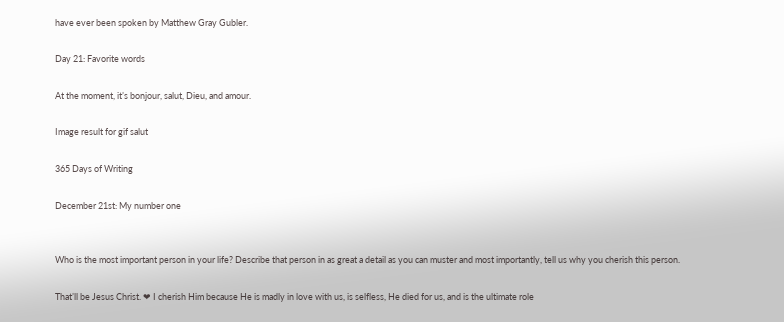have ever been spoken by Matthew Gray Gubler.

Day 21: Favorite words

At the moment, it’s bonjour, salut, Dieu, and amour.

Image result for gif salut

365 Days of Writing

December 21st: My number one


Who is the most important person in your life? Describe that person in as great a detail as you can muster and most importantly, tell us why you cherish this person.

That’ll be Jesus Christ. ❤ I cherish Him because He is madly in love with us, is selfless, He died for us, and is the ultimate role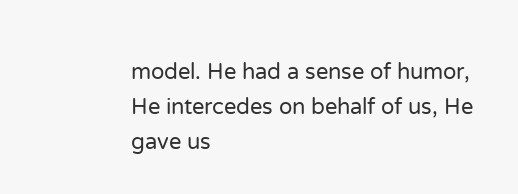model. He had a sense of humor, He intercedes on behalf of us, He gave us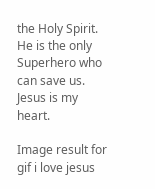the Holy Spirit. He is the only Superhero who can save us. Jesus is my heart.

Image result for gif i love jesus